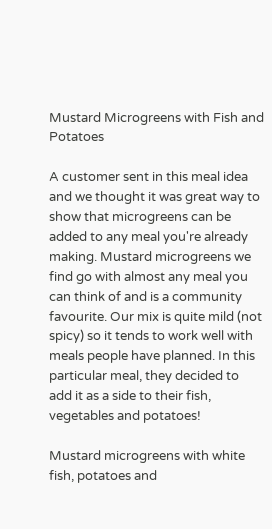Mustard Microgreens with Fish and Potatoes

A customer sent in this meal idea and we thought it was great way to show that microgreens can be added to any meal you're already making. Mustard microgreens we find go with almost any meal you can think of and is a community favourite. Our mix is quite mild (not spicy) so it tends to work well with meals people have planned. In this particular meal, they decided to add it as a side to their fish, vegetables and potatoes!

Mustard microgreens with white fish, potatoes and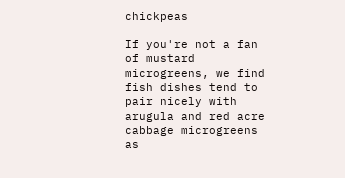chickpeas

If you're not a fan of mustard microgreens, we find fish dishes tend to pair nicely with arugula and red acre cabbage microgreens as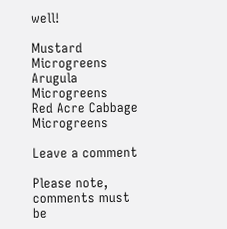well!

Mustard Microgreens
Arugula Microgreens
Red Acre Cabbage Microgreens

Leave a comment

Please note, comments must be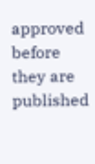approved before they are published